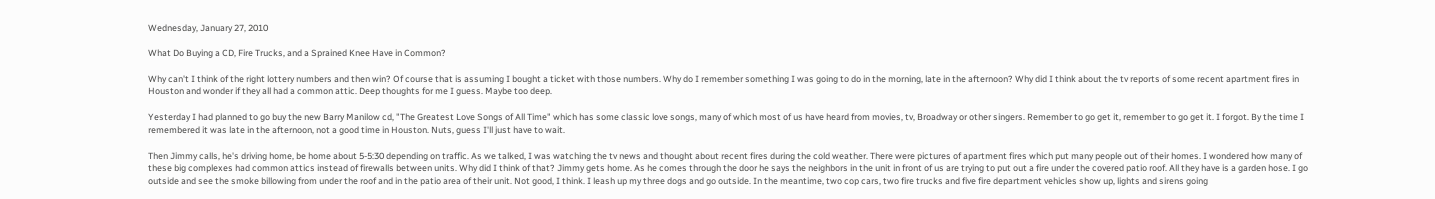Wednesday, January 27, 2010

What Do Buying a CD, Fire Trucks, and a Sprained Knee Have in Common?

Why can't I think of the right lottery numbers and then win? Of course that is assuming I bought a ticket with those numbers. Why do I remember something I was going to do in the morning, late in the afternoon? Why did I think about the tv reports of some recent apartment fires in Houston and wonder if they all had a common attic. Deep thoughts for me I guess. Maybe too deep.

Yesterday I had planned to go buy the new Barry Manilow cd, "The Greatest Love Songs of All Time" which has some classic love songs, many of which most of us have heard from movies, tv, Broadway or other singers. Remember to go get it, remember to go get it. I forgot. By the time I remembered it was late in the afternoon, not a good time in Houston. Nuts, guess I'll just have to wait.

Then Jimmy calls, he's driving home, be home about 5-5:30 depending on traffic. As we talked, I was watching the tv news and thought about recent fires during the cold weather. There were pictures of apartment fires which put many people out of their homes. I wondered how many of these big complexes had common attics instead of firewalls between units. Why did I think of that? Jimmy gets home. As he comes through the door he says the neighbors in the unit in front of us are trying to put out a fire under the covered patio roof. All they have is a garden hose. I go outside and see the smoke billowing from under the roof and in the patio area of their unit. Not good, I think. I leash up my three dogs and go outside. In the meantime, two cop cars, two fire trucks and five fire department vehicles show up, lights and sirens going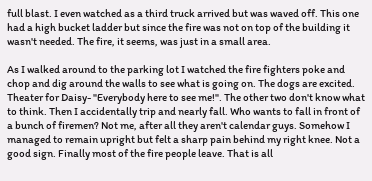full blast. I even watched as a third truck arrived but was waved off. This one had a high bucket ladder but since the fire was not on top of the building it wasn't needed. The fire, it seems, was just in a small area.

As I walked around to the parking lot I watched the fire fighters poke and chop and dig around the walls to see what is going on. The dogs are excited. Theater for Daisy- "Everybody here to see me!". The other two don't know what to think. Then I accidentally trip and nearly fall. Who wants to fall in front of a bunch of firemen? Not me, after all they aren't calendar guys. Somehow I managed to remain upright but felt a sharp pain behind my right knee. Not a good sign. Finally most of the fire people leave. That is all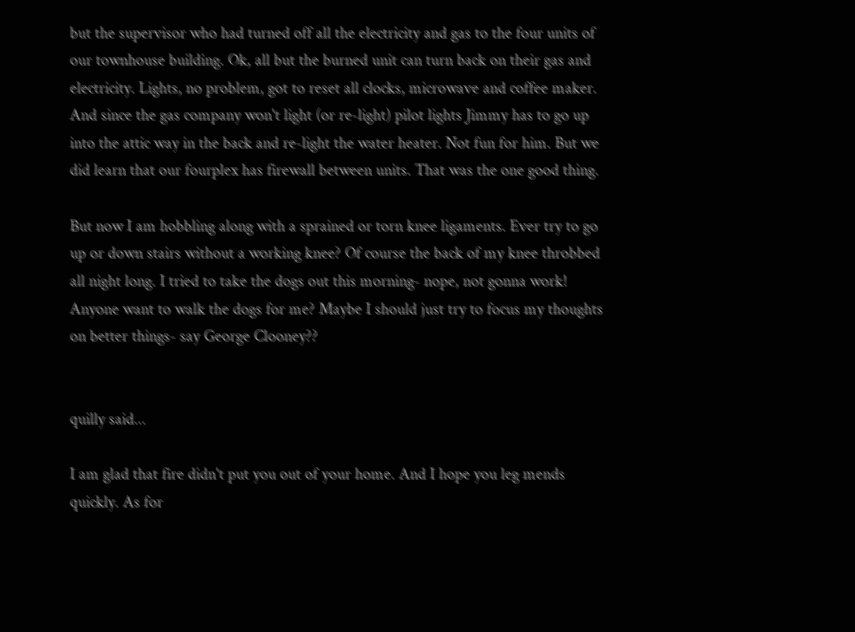but the supervisor who had turned off all the electricity and gas to the four units of our townhouse building. Ok, all but the burned unit can turn back on their gas and electricity. Lights, no problem, got to reset all clocks, microwave and coffee maker. And since the gas company won't light (or re-light) pilot lights Jimmy has to go up into the attic way in the back and re-light the water heater. Not fun for him. But we did learn that our fourplex has firewall between units. That was the one good thing.

But now I am hobbling along with a sprained or torn knee ligaments. Ever try to go up or down stairs without a working knee? Of course the back of my knee throbbed all night long. I tried to take the dogs out this morning- nope, not gonna work! Anyone want to walk the dogs for me? Maybe I should just try to focus my thoughts on better things- say George Clooney??


quilly said...

I am glad that fire didn't put you out of your home. And I hope you leg mends quickly. As for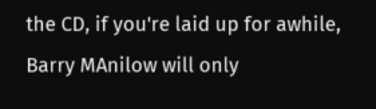the CD, if you're laid up for awhile, Barry MAnilow will only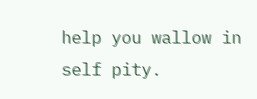help you wallow in self pity.